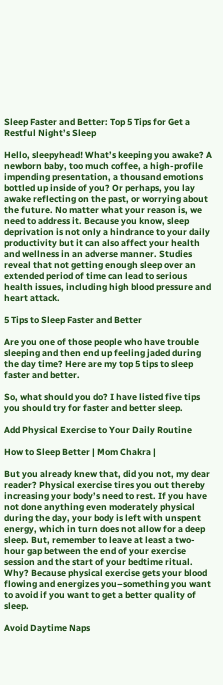Sleep Faster and Better: Top 5 Tips for Get a Restful Night’s Sleep

Hello, sleepyhead! What’s keeping you awake? A newborn baby, too much coffee, a high-profile impending presentation, a thousand emotions bottled up inside of you? Or perhaps, you lay awake reflecting on the past, or worrying about the future. No matter what your reason is, we need to address it. Because you know, sleep deprivation is not only a hindrance to your daily productivity but it can also affect your health and wellness in an adverse manner. Studies reveal that not getting enough sleep over an extended period of time can lead to serious health issues, including high blood pressure and heart attack.

5 Tips to Sleep Faster and Better

Are you one of those people who have trouble sleeping and then end up feeling jaded during the day time? Here are my top 5 tips to sleep faster and better.

So, what should you do? I have listed five tips you should try for faster and better sleep.

Add Physical Exercise to Your Daily Routine

How to Sleep Better | Mom Chakra |

But you already knew that, did you not, my dear reader? Physical exercise tires you out thereby increasing your body’s need to rest. If you have not done anything even moderately physical during the day, your body is left with unspent energy, which in turn does not allow for a deep sleep. But, remember to leave at least a two-hour gap between the end of your exercise session and the start of your bedtime ritual. Why? Because physical exercise gets your blood flowing and energizes you–something you want to avoid if you want to get a better quality of sleep.

Avoid Daytime Naps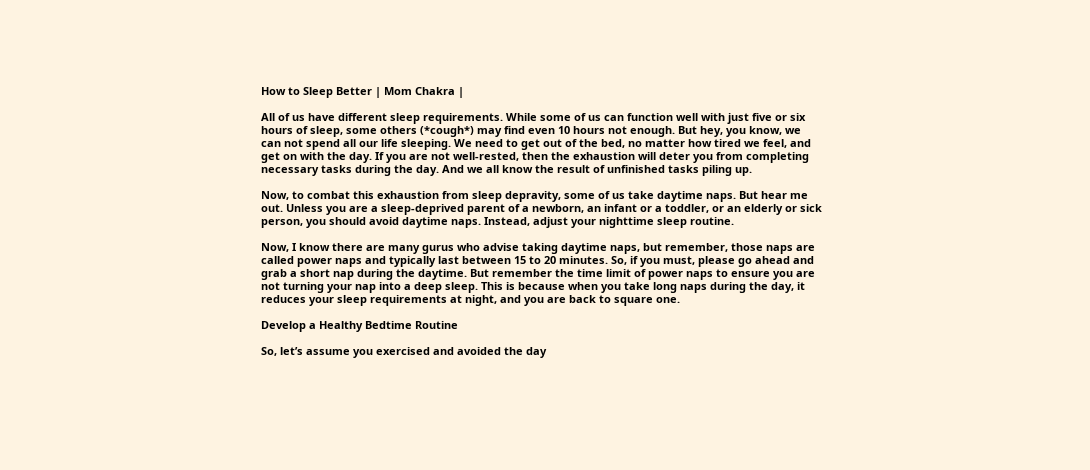How to Sleep Better | Mom Chakra |

All of us have different sleep requirements. While some of us can function well with just five or six hours of sleep, some others (*cough*) may find even 10 hours not enough. But hey, you know, we can not spend all our life sleeping. We need to get out of the bed, no matter how tired we feel, and get on with the day. If you are not well-rested, then the exhaustion will deter you from completing necessary tasks during the day. And we all know the result of unfinished tasks piling up.

Now, to combat this exhaustion from sleep depravity, some of us take daytime naps. But hear me out. Unless you are a sleep-deprived parent of a newborn, an infant or a toddler, or an elderly or sick person, you should avoid daytime naps. Instead, adjust your nighttime sleep routine.

Now, I know there are many gurus who advise taking daytime naps, but remember, those naps are called power naps and typically last between 15 to 20 minutes. So, if you must, please go ahead and grab a short nap during the daytime. But remember the time limit of power naps to ensure you are not turning your nap into a deep sleep. This is because when you take long naps during the day, it reduces your sleep requirements at night, and you are back to square one.

Develop a Healthy Bedtime Routine

So, let’s assume you exercised and avoided the day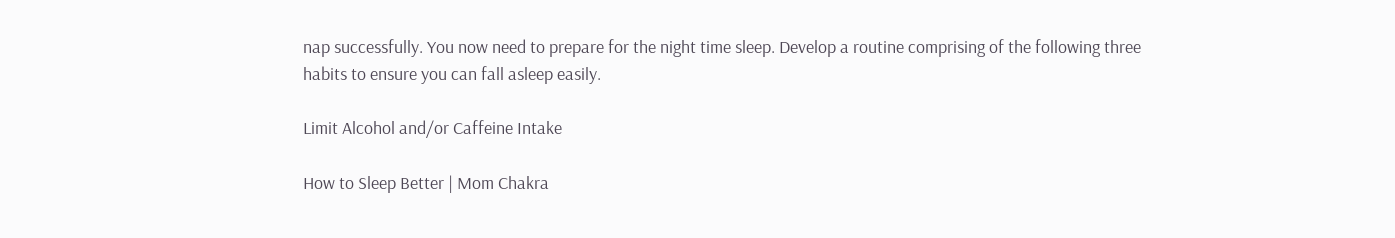nap successfully. You now need to prepare for the night time sleep. Develop a routine comprising of the following three habits to ensure you can fall asleep easily.

Limit Alcohol and/or Caffeine Intake

How to Sleep Better | Mom Chakra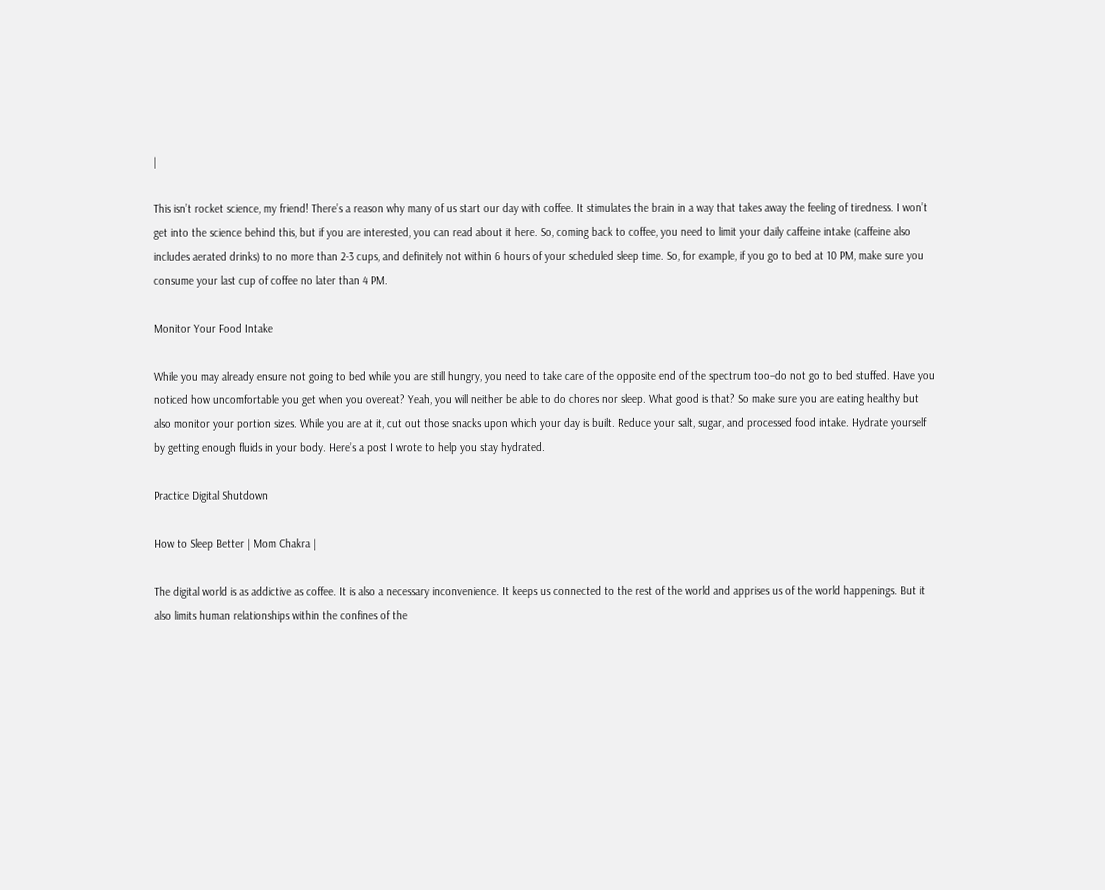|

This isn’t rocket science, my friend! There’s a reason why many of us start our day with coffee. It stimulates the brain in a way that takes away the feeling of tiredness. I won’t get into the science behind this, but if you are interested, you can read about it here. So, coming back to coffee, you need to limit your daily caffeine intake (caffeine also includes aerated drinks) to no more than 2-3 cups, and definitely not within 6 hours of your scheduled sleep time. So, for example, if you go to bed at 10 PM, make sure you consume your last cup of coffee no later than 4 PM.

Monitor Your Food Intake

While you may already ensure not going to bed while you are still hungry, you need to take care of the opposite end of the spectrum too–do not go to bed stuffed. Have you noticed how uncomfortable you get when you overeat? Yeah, you will neither be able to do chores nor sleep. What good is that? So make sure you are eating healthy but also monitor your portion sizes. While you are at it, cut out those snacks upon which your day is built. Reduce your salt, sugar, and processed food intake. Hydrate yourself by getting enough fluids in your body. Here’s a post I wrote to help you stay hydrated.

Practice Digital Shutdown

How to Sleep Better | Mom Chakra |

The digital world is as addictive as coffee. It is also a necessary inconvenience. It keeps us connected to the rest of the world and apprises us of the world happenings. But it also limits human relationships within the confines of the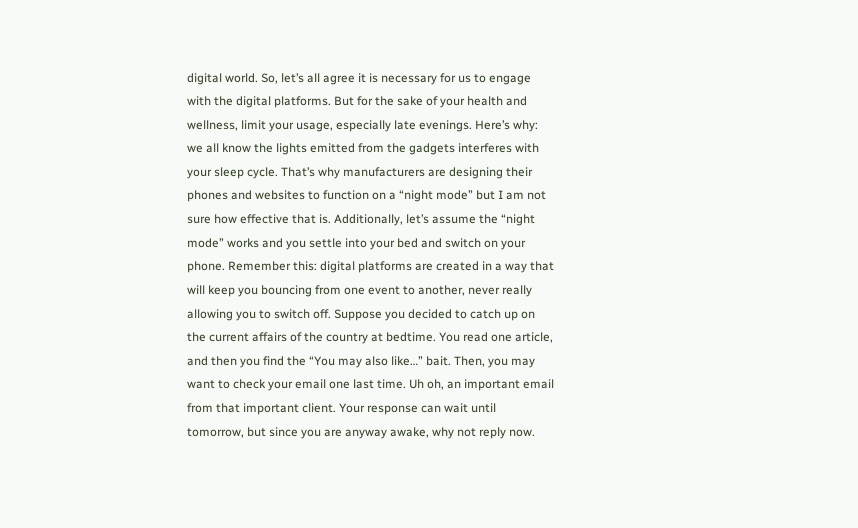digital world. So, let’s all agree it is necessary for us to engage with the digital platforms. But for the sake of your health and wellness, limit your usage, especially late evenings. Here’s why: we all know the lights emitted from the gadgets interferes with your sleep cycle. That’s why manufacturers are designing their phones and websites to function on a “night mode” but I am not sure how effective that is. Additionally, let’s assume the “night mode” works and you settle into your bed and switch on your phone. Remember this: digital platforms are created in a way that will keep you bouncing from one event to another, never really allowing you to switch off. Suppose you decided to catch up on the current affairs of the country at bedtime. You read one article, and then you find the “You may also like…” bait. Then, you may want to check your email one last time. Uh oh, an important email from that important client. Your response can wait until tomorrow, but since you are anyway awake, why not reply now.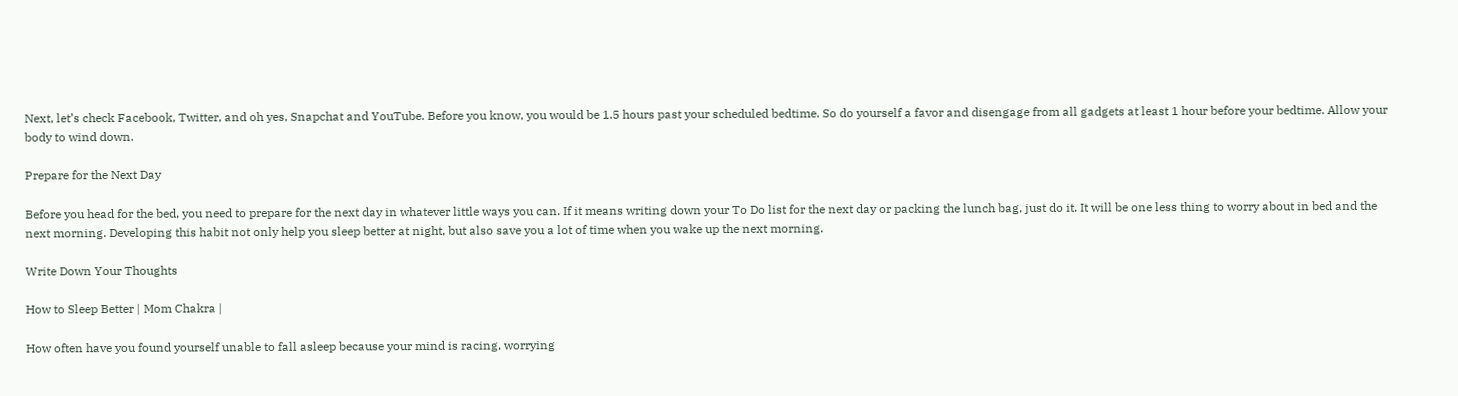Next, let’s check Facebook, Twitter, and oh yes, Snapchat and YouTube. Before you know, you would be 1.5 hours past your scheduled bedtime. So do yourself a favor and disengage from all gadgets at least 1 hour before your bedtime. Allow your body to wind down.

Prepare for the Next Day

Before you head for the bed, you need to prepare for the next day in whatever little ways you can. If it means writing down your To Do list for the next day or packing the lunch bag, just do it. It will be one less thing to worry about in bed and the next morning. Developing this habit not only help you sleep better at night, but also save you a lot of time when you wake up the next morning.

Write Down Your Thoughts

How to Sleep Better | Mom Chakra |

How often have you found yourself unable to fall asleep because your mind is racing, worrying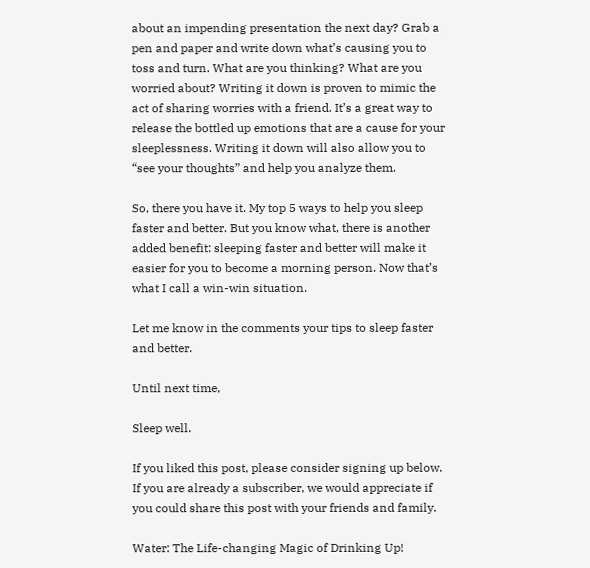about an impending presentation the next day? Grab a pen and paper and write down what’s causing you to toss and turn. What are you thinking? What are you worried about? Writing it down is proven to mimic the act of sharing worries with a friend. It’s a great way to release the bottled up emotions that are a cause for your sleeplessness. Writing it down will also allow you to “see your thoughts” and help you analyze them.

So, there you have it. My top 5 ways to help you sleep faster and better. But you know what, there is another added benefit: sleeping faster and better will make it easier for you to become a morning person. Now that’s what I call a win-win situation.

Let me know in the comments your tips to sleep faster and better.

Until next time,

Sleep well.

If you liked this post, please consider signing up below. If you are already a subscriber, we would appreciate if you could share this post with your friends and family.

Water: The Life-changing Magic of Drinking Up!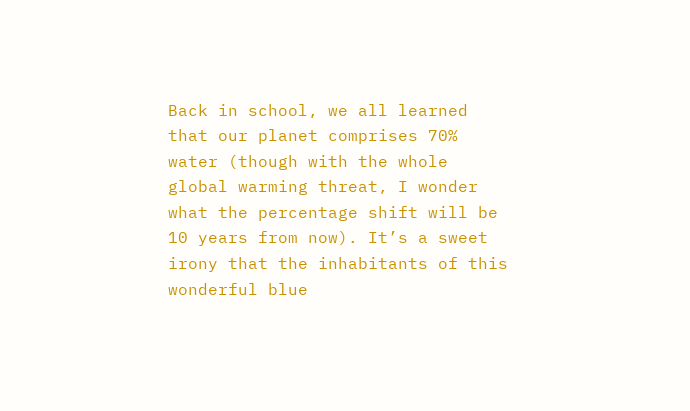Back in school, we all learned that our planet comprises 70% water (though with the whole global warming threat, I wonder what the percentage shift will be 10 years from now). It’s a sweet irony that the inhabitants of this wonderful blue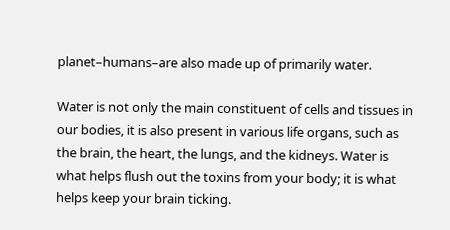planet–humans–are also made up of primarily water.

Water is not only the main constituent of cells and tissues in our bodies, it is also present in various life organs, such as the brain, the heart, the lungs, and the kidneys. Water is what helps flush out the toxins from your body; it is what helps keep your brain ticking.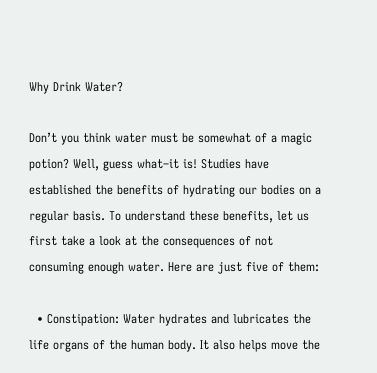Why Drink Water?

Don’t you think water must be somewhat of a magic potion? Well, guess what–it is! Studies have established the benefits of hydrating our bodies on a regular basis. To understand these benefits, let us first take a look at the consequences of not consuming enough water. Here are just five of them:

  • Constipation: Water hydrates and lubricates the life organs of the human body. It also helps move the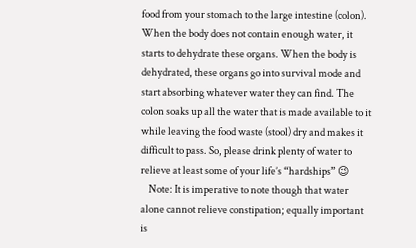food from your stomach to the large intestine (colon). When the body does not contain enough water, it starts to dehydrate these organs. When the body is dehydrated, these organs go into survival mode and start absorbing whatever water they can find. The colon soaks up all the water that is made available to it while leaving the food waste (stool) dry and makes it difficult to pass. So, please drink plenty of water to relieve at least some of your life’s “hardships” 😉
    Note: It is imperative to note though that water alone cannot relieve constipation; equally important is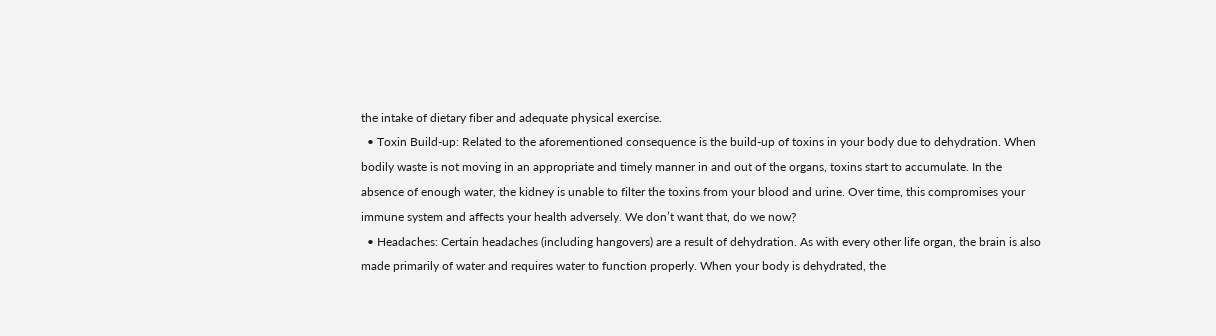the intake of dietary fiber and adequate physical exercise.
  • Toxin Build-up: Related to the aforementioned consequence is the build-up of toxins in your body due to dehydration. When bodily waste is not moving in an appropriate and timely manner in and out of the organs, toxins start to accumulate. In the absence of enough water, the kidney is unable to filter the toxins from your blood and urine. Over time, this compromises your immune system and affects your health adversely. We don’t want that, do we now?
  • Headaches: Certain headaches (including hangovers) are a result of dehydration. As with every other life organ, the brain is also made primarily of water and requires water to function properly. When your body is dehydrated, the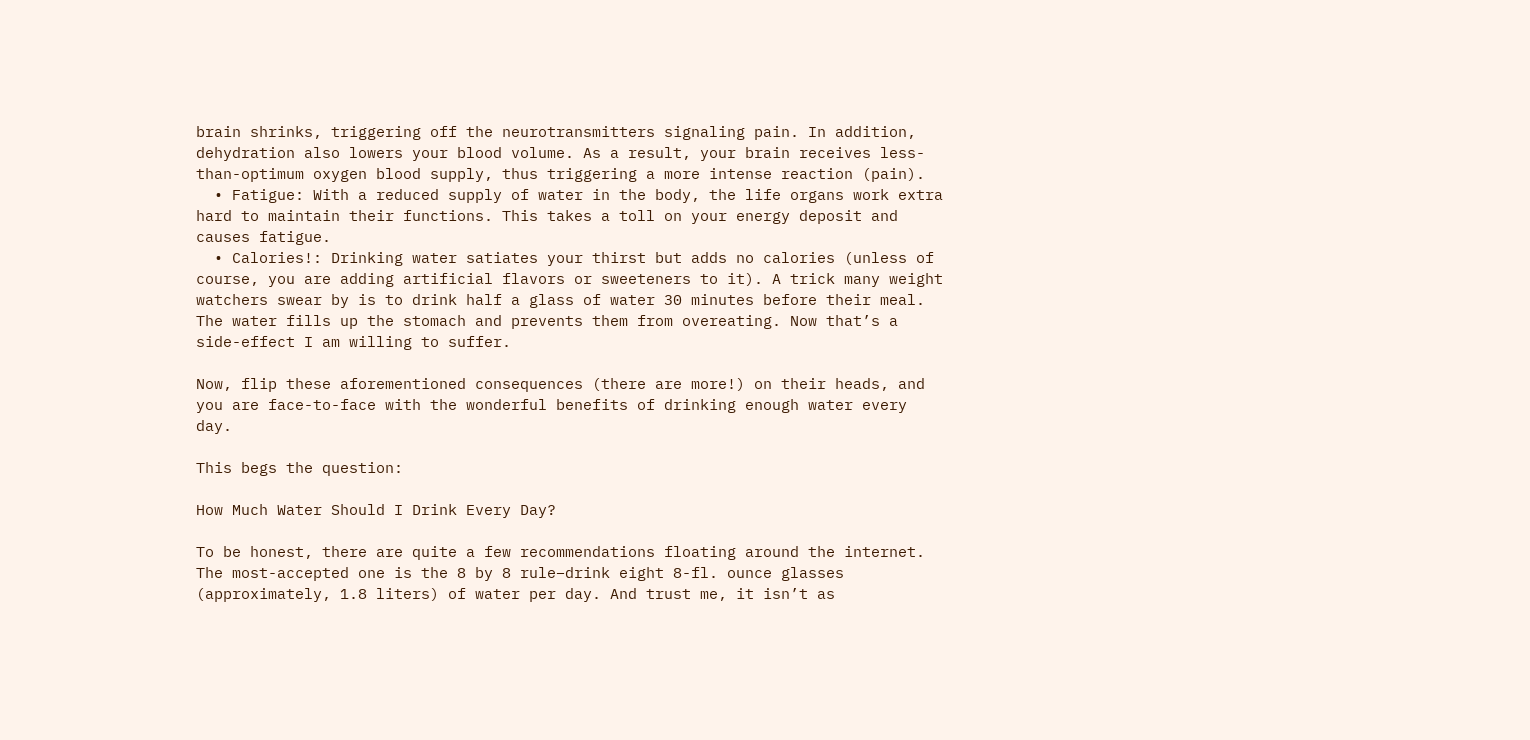brain shrinks, triggering off the neurotransmitters signaling pain. In addition, dehydration also lowers your blood volume. As a result, your brain receives less-than-optimum oxygen blood supply, thus triggering a more intense reaction (pain).
  • Fatigue: With a reduced supply of water in the body, the life organs work extra hard to maintain their functions. This takes a toll on your energy deposit and causes fatigue.
  • Calories!: Drinking water satiates your thirst but adds no calories (unless of course, you are adding artificial flavors or sweeteners to it). A trick many weight watchers swear by is to drink half a glass of water 30 minutes before their meal. The water fills up the stomach and prevents them from overeating. Now that’s a side-effect I am willing to suffer.

Now, flip these aforementioned consequences (there are more!) on their heads, and you are face-to-face with the wonderful benefits of drinking enough water every day.

This begs the question:

How Much Water Should I Drink Every Day?

To be honest, there are quite a few recommendations floating around the internet. The most-accepted one is the 8 by 8 rule–drink eight 8-fl. ounce glasses (approximately, 1.8 liters) of water per day. And trust me, it isn’t as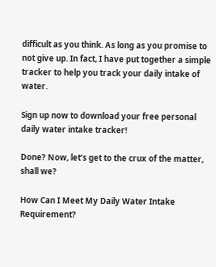difficult as you think. As long as you promise to not give up. In fact, I have put together a simple tracker to help you track your daily intake of water.

Sign up now to download your free personal daily water intake tracker!

Done? Now, let’s get to the crux of the matter, shall we?

How Can I Meet My Daily Water Intake Requirement?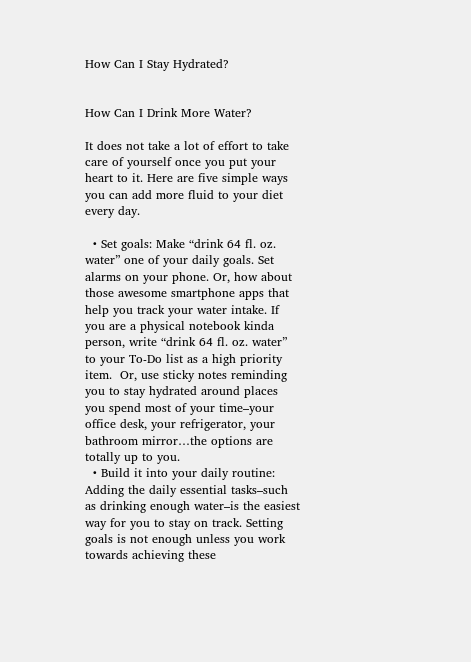How Can I Stay Hydrated?


How Can I Drink More Water?

It does not take a lot of effort to take care of yourself once you put your heart to it. Here are five simple ways you can add more fluid to your diet every day.

  • Set goals: Make “drink 64 fl. oz. water” one of your daily goals. Set alarms on your phone. Or, how about those awesome smartphone apps that help you track your water intake. If you are a physical notebook kinda person, write “drink 64 fl. oz. water” to your To-Do list as a high priority item.  Or, use sticky notes reminding you to stay hydrated around places you spend most of your time–your office desk, your refrigerator, your bathroom mirror…the options are totally up to you.
  • Build it into your daily routine: Adding the daily essential tasks–such as drinking enough water–is the easiest way for you to stay on track. Setting goals is not enough unless you work towards achieving these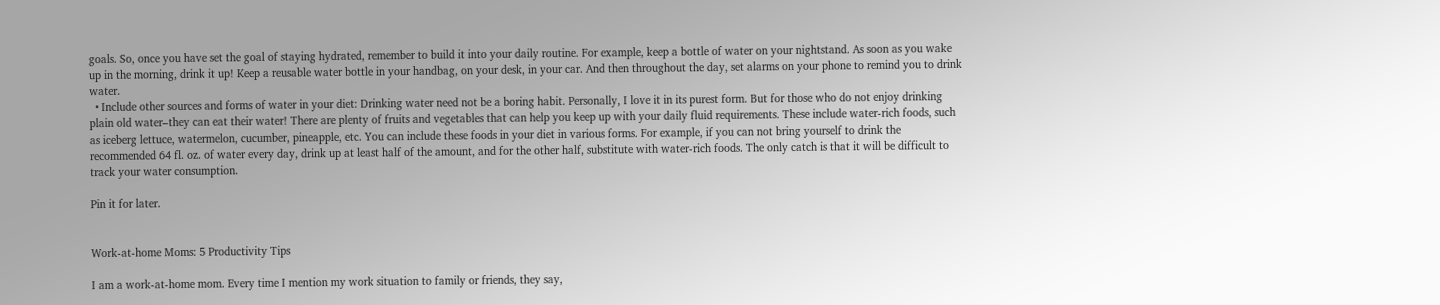goals. So, once you have set the goal of staying hydrated, remember to build it into your daily routine. For example, keep a bottle of water on your nightstand. As soon as you wake up in the morning, drink it up! Keep a reusable water bottle in your handbag, on your desk, in your car. And then throughout the day, set alarms on your phone to remind you to drink water.
  • Include other sources and forms of water in your diet: Drinking water need not be a boring habit. Personally, I love it in its purest form. But for those who do not enjoy drinking plain old water–they can eat their water! There are plenty of fruits and vegetables that can help you keep up with your daily fluid requirements. These include water-rich foods, such as iceberg lettuce, watermelon, cucumber, pineapple, etc. You can include these foods in your diet in various forms. For example, if you can not bring yourself to drink the recommended 64 fl. oz. of water every day, drink up at least half of the amount, and for the other half, substitute with water-rich foods. The only catch is that it will be difficult to track your water consumption.

Pin it for later.


Work-at-home Moms: 5 Productivity Tips

I am a work-at-home mom. Every time I mention my work situation to family or friends, they say,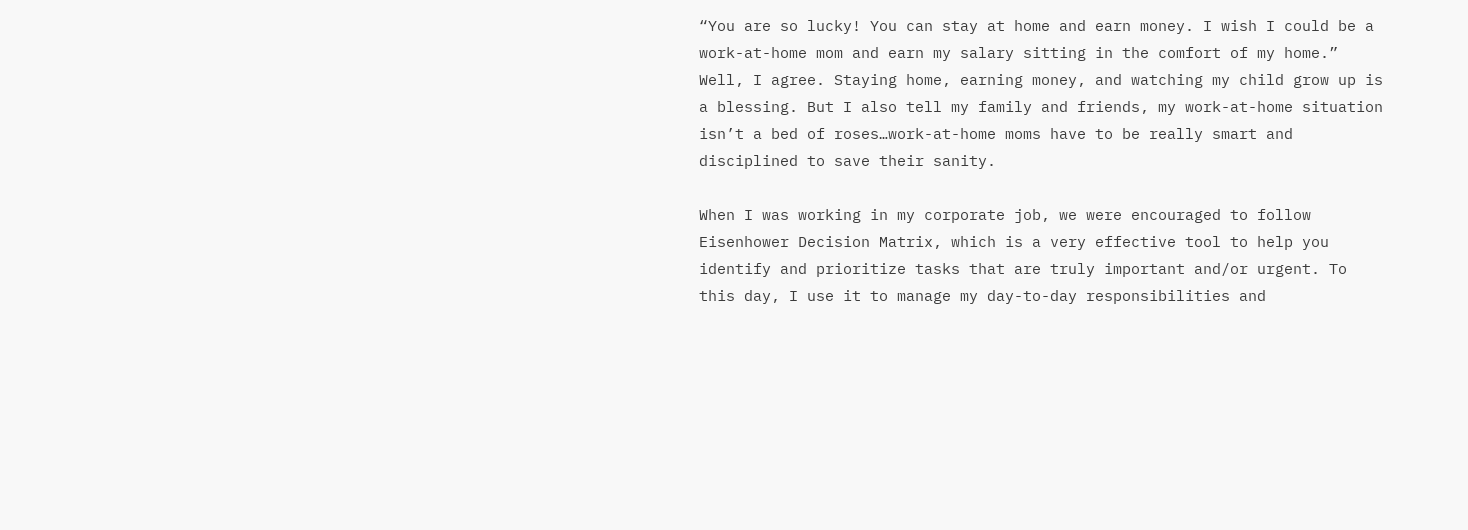“You are so lucky! You can stay at home and earn money. I wish I could be a work-at-home mom and earn my salary sitting in the comfort of my home.” Well, I agree. Staying home, earning money, and watching my child grow up is a blessing. But I also tell my family and friends, my work-at-home situation isn’t a bed of roses…work-at-home moms have to be really smart and disciplined to save their sanity.

When I was working in my corporate job, we were encouraged to follow Eisenhower Decision Matrix, which is a very effective tool to help you identify and prioritize tasks that are truly important and/or urgent. To this day, I use it to manage my day-to-day responsibilities and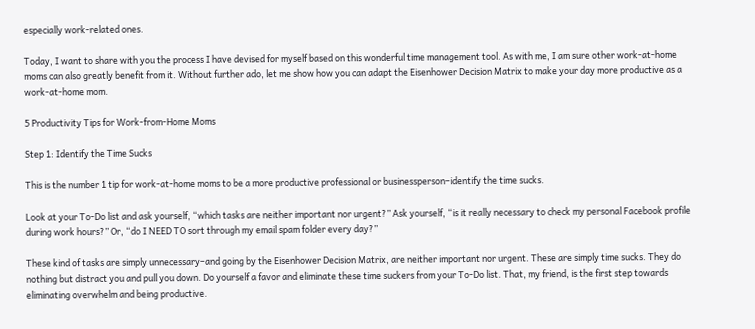especially work-related ones.

Today, I want to share with you the process I have devised for myself based on this wonderful time management tool. As with me, I am sure other work-at-home moms can also greatly benefit from it. Without further ado, let me show how you can adapt the Eisenhower Decision Matrix to make your day more productive as a work-at-home mom.

5 Productivity Tips for Work-from-Home Moms

Step 1: Identify the Time Sucks

This is the number 1 tip for work-at-home moms to be a more productive professional or businessperson–identify the time sucks.

Look at your To-Do list and ask yourself, “which tasks are neither important nor urgent?” Ask yourself, “is it really necessary to check my personal Facebook profile during work hours?” Or, “do I NEED TO sort through my email spam folder every day?”

These kind of tasks are simply unnecessary–and going by the Eisenhower Decision Matrix, are neither important nor urgent. These are simply time sucks. They do nothing but distract you and pull you down. Do yourself a favor and eliminate these time suckers from your To-Do list. That, my friend, is the first step towards eliminating overwhelm and being productive.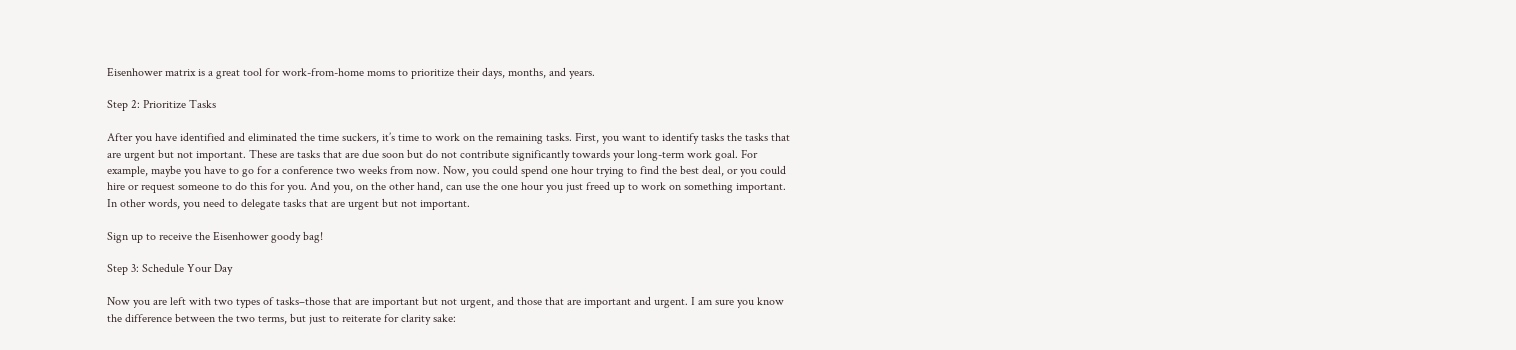Eisenhower matrix is a great tool for work-from-home moms to prioritize their days, months, and years.

Step 2: Prioritize Tasks

After you have identified and eliminated the time suckers, it’s time to work on the remaining tasks. First, you want to identify tasks the tasks that are urgent but not important. These are tasks that are due soon but do not contribute significantly towards your long-term work goal. For example, maybe you have to go for a conference two weeks from now. Now, you could spend one hour trying to find the best deal, or you could hire or request someone to do this for you. And you, on the other hand, can use the one hour you just freed up to work on something important. In other words, you need to delegate tasks that are urgent but not important.

Sign up to receive the Eisenhower goody bag!

Step 3: Schedule Your Day

Now you are left with two types of tasks–those that are important but not urgent, and those that are important and urgent. I am sure you know the difference between the two terms, but just to reiterate for clarity sake: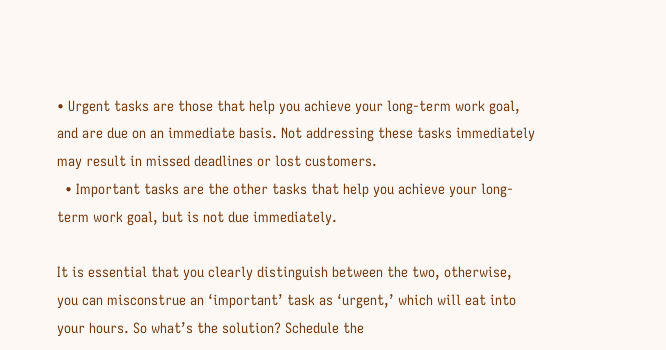• Urgent tasks are those that help you achieve your long-term work goal, and are due on an immediate basis. Not addressing these tasks immediately may result in missed deadlines or lost customers.
  • Important tasks are the other tasks that help you achieve your long-term work goal, but is not due immediately.

It is essential that you clearly distinguish between the two, otherwise, you can misconstrue an ‘important’ task as ‘urgent,’ which will eat into your hours. So what’s the solution? Schedule the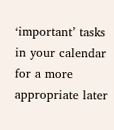‘important’ tasks in your calendar for a more appropriate later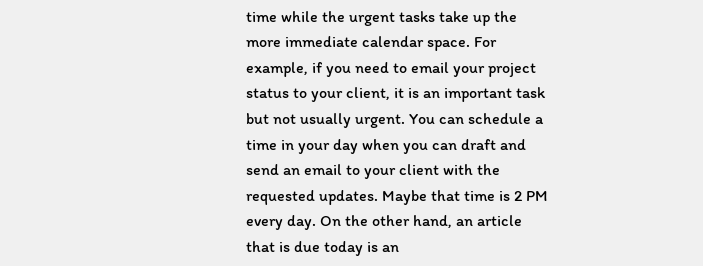time while the urgent tasks take up the more immediate calendar space. For example, if you need to email your project status to your client, it is an important task but not usually urgent. You can schedule a time in your day when you can draft and send an email to your client with the requested updates. Maybe that time is 2 PM every day. On the other hand, an article that is due today is an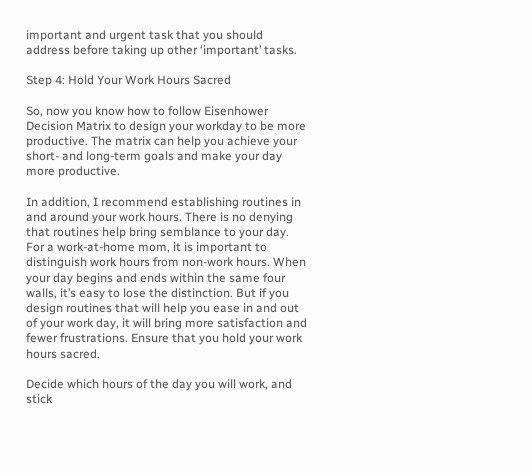important and urgent task that you should address before taking up other ‘important’ tasks.

Step 4: Hold Your Work Hours Sacred

So, now you know how to follow Eisenhower Decision Matrix to design your workday to be more productive. The matrix can help you achieve your short- and long-term goals and make your day more productive.

In addition, I recommend establishing routines in and around your work hours. There is no denying that routines help bring semblance to your day. For a work-at-home mom, it is important to distinguish work hours from non-work hours. When your day begins and ends within the same four walls, it’s easy to lose the distinction. But if you design routines that will help you ease in and out of your work day, it will bring more satisfaction and fewer frustrations. Ensure that you hold your work hours sacred.

Decide which hours of the day you will work, and stick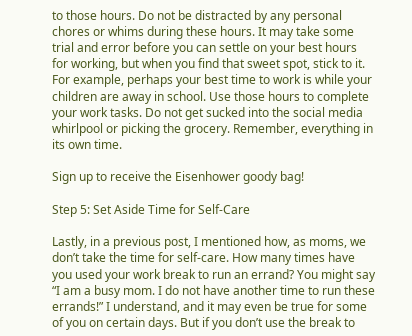to those hours. Do not be distracted by any personal chores or whims during these hours. It may take some trial and error before you can settle on your best hours for working, but when you find that sweet spot, stick to it. For example, perhaps your best time to work is while your children are away in school. Use those hours to complete your work tasks. Do not get sucked into the social media whirlpool or picking the grocery. Remember, everything in its own time.

Sign up to receive the Eisenhower goody bag!

Step 5: Set Aside Time for Self-Care

Lastly, in a previous post, I mentioned how, as moms, we don’t take the time for self-care. How many times have you used your work break to run an errand? You might say “I am a busy mom. I do not have another time to run these errands!” I understand, and it may even be true for some of you on certain days. But if you don’t use the break to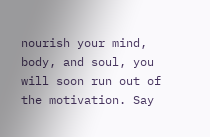nourish your mind, body, and soul, you will soon run out of the motivation. Say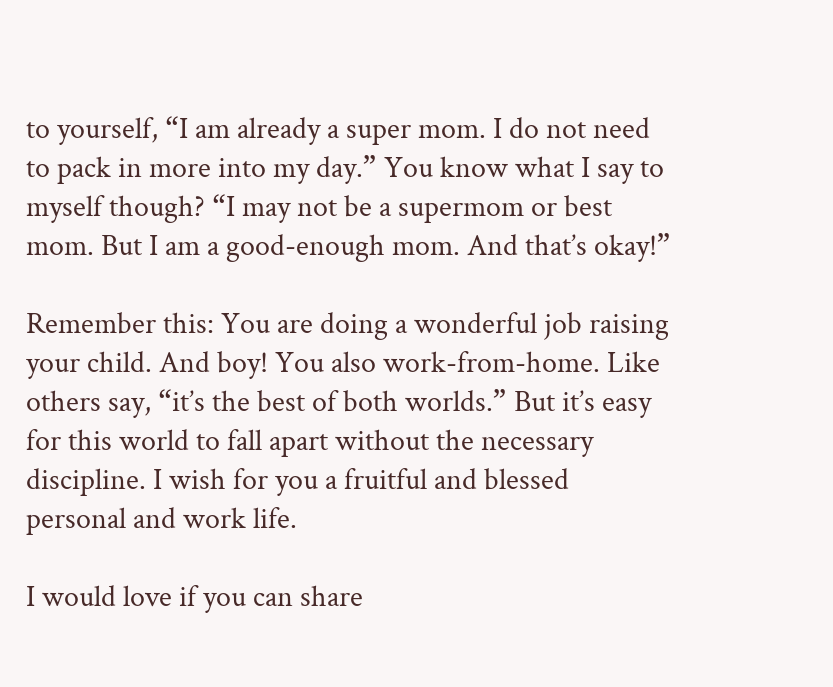to yourself, “I am already a super mom. I do not need to pack in more into my day.” You know what I say to myself though? “I may not be a supermom or best mom. But I am a good-enough mom. And that’s okay!”

Remember this: You are doing a wonderful job raising your child. And boy! You also work-from-home. Like others say, “it’s the best of both worlds.” But it’s easy for this world to fall apart without the necessary discipline. I wish for you a fruitful and blessed personal and work life.

I would love if you can share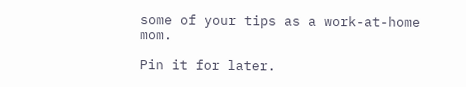some of your tips as a work-at-home mom.

Pin it for later.